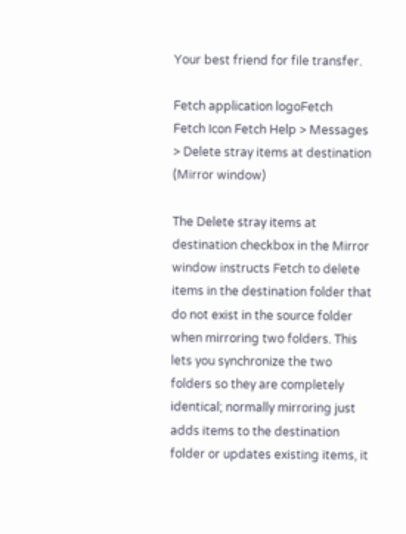Your best friend for file transfer.

Fetch application logoFetch
Fetch Icon Fetch Help > Messages > Delete stray items at destination (Mirror window)

The Delete stray items at destination checkbox in the Mirror window instructs Fetch to delete items in the destination folder that do not exist in the source folder when mirroring two folders. This lets you synchronize the two folders so they are completely identical; normally mirroring just adds items to the destination folder or updates existing items, it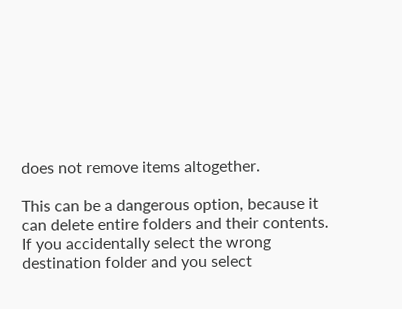does not remove items altogether.

This can be a dangerous option, because it can delete entire folders and their contents. If you accidentally select the wrong destination folder and you select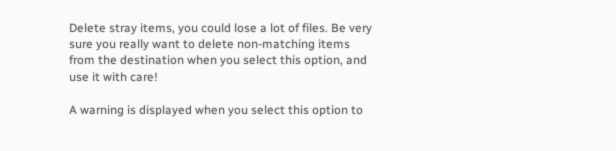Delete stray items, you could lose a lot of files. Be very sure you really want to delete non-matching items from the destination when you select this option, and use it with care!

A warning is displayed when you select this option to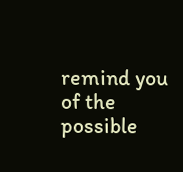remind you of the possible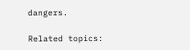dangers.

Related topics: